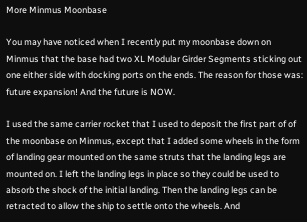More Minmus Moonbase

You may have noticed when I recently put my moonbase down on Minmus that the base had two XL Modular Girder Segments sticking out one either side with docking ports on the ends. The reason for those was: future expansion! And the future is NOW.

I used the same carrier rocket that I used to deposit the first part of of the moonbase on Minmus, except that I added some wheels in the form of landing gear mounted on the same struts that the landing legs are mounted on. I left the landing legs in place so they could be used to absorb the shock of the initial landing. Then the landing legs can be retracted to allow the ship to settle onto the wheels. And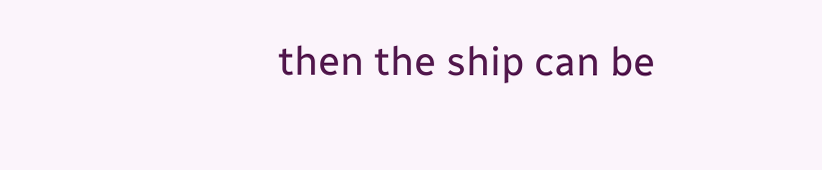then the ship can be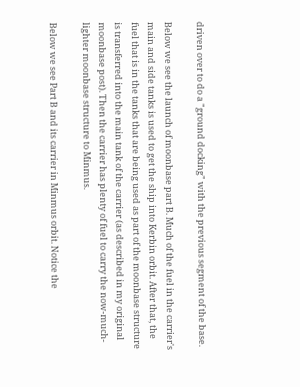driven over to do a "ground docking" with the previous segment of the base.

Below we see the launch of moonbase part B. Much of the fuel in the carrier's main and side tanks is used to get the ship into Kerbin orbit. After that, the fuel that is in the tanks that are being used as part of the moonbase structure is transferred into the main tank of the carrier (as described in my original moonbase post). Then the carrier has plenty of fuel to carry the now-much-lighter moonbase structure to Minmus.

Below we see Part B and its carrier in Minmus orbit. Notice the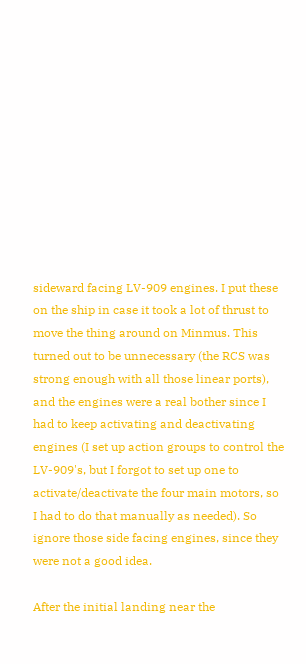sideward facing LV-909 engines. I put these on the ship in case it took a lot of thrust to move the thing around on Minmus. This turned out to be unnecessary (the RCS was strong enough with all those linear ports), and the engines were a real bother since I had to keep activating and deactivating engines (I set up action groups to control the LV-909's, but I forgot to set up one to activate/deactivate the four main motors, so I had to do that manually as needed). So ignore those side facing engines, since they were not a good idea.

After the initial landing near the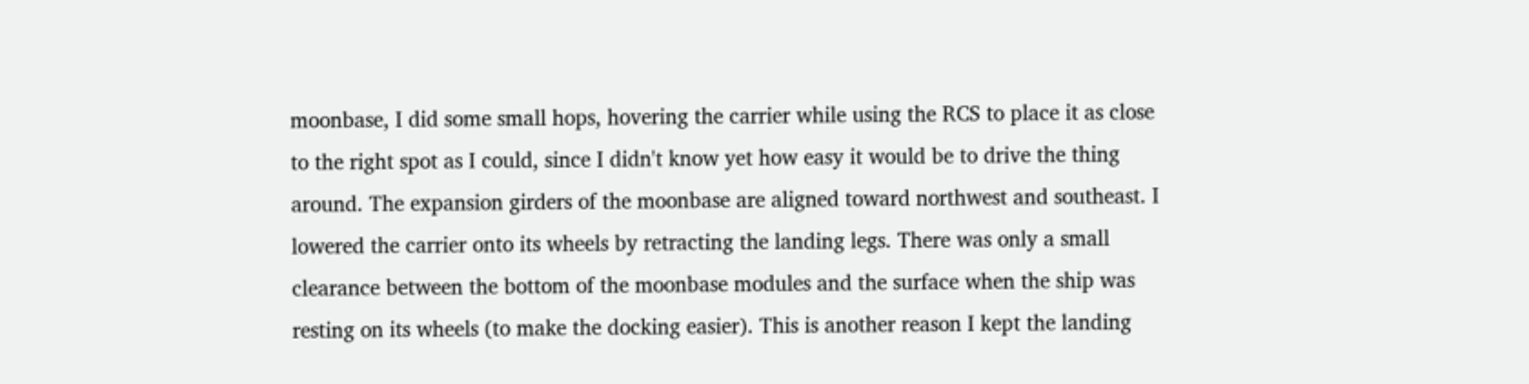moonbase, I did some small hops, hovering the carrier while using the RCS to place it as close to the right spot as I could, since I didn't know yet how easy it would be to drive the thing around. The expansion girders of the moonbase are aligned toward northwest and southeast. I lowered the carrier onto its wheels by retracting the landing legs. There was only a small clearance between the bottom of the moonbase modules and the surface when the ship was resting on its wheels (to make the docking easier). This is another reason I kept the landing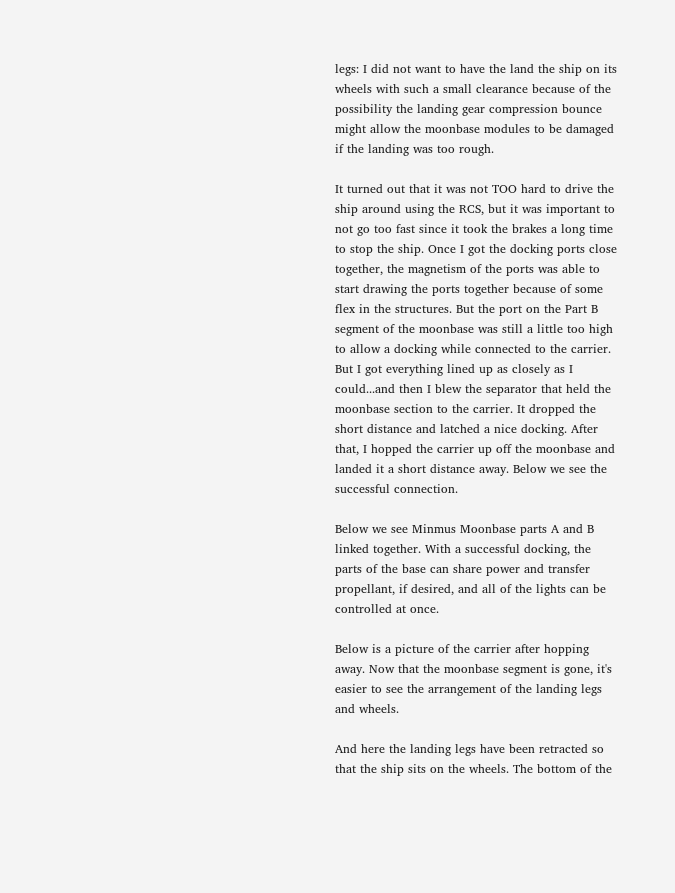legs: I did not want to have the land the ship on its wheels with such a small clearance because of the possibility the landing gear compression bounce might allow the moonbase modules to be damaged if the landing was too rough.

It turned out that it was not TOO hard to drive the ship around using the RCS, but it was important to not go too fast since it took the brakes a long time to stop the ship. Once I got the docking ports close together, the magnetism of the ports was able to start drawing the ports together because of some flex in the structures. But the port on the Part B segment of the moonbase was still a little too high to allow a docking while connected to the carrier. But I got everything lined up as closely as I could...and then I blew the separator that held the moonbase section to the carrier. It dropped the short distance and latched a nice docking. After that, I hopped the carrier up off the moonbase and landed it a short distance away. Below we see the successful connection.

Below we see Minmus Moonbase parts A and B linked together. With a successful docking, the parts of the base can share power and transfer propellant, if desired, and all of the lights can be controlled at once.

Below is a picture of the carrier after hopping away. Now that the moonbase segment is gone, it's easier to see the arrangement of the landing legs and wheels.

And here the landing legs have been retracted so that the ship sits on the wheels. The bottom of the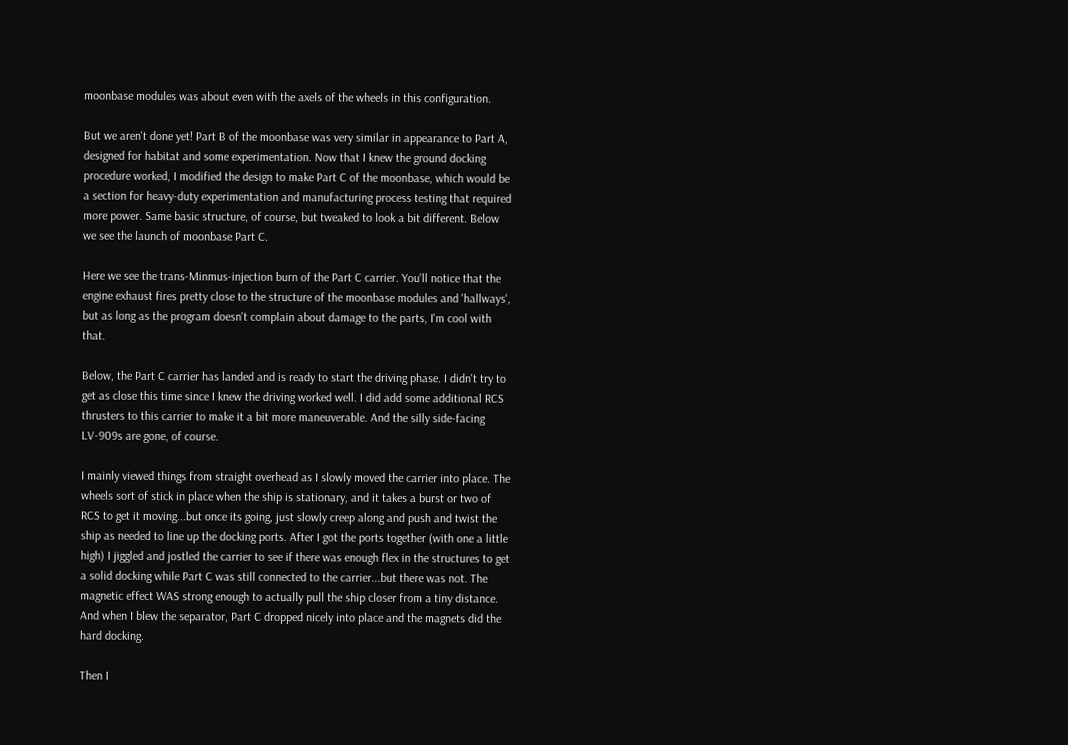moonbase modules was about even with the axels of the wheels in this configuration.

But we aren't done yet! Part B of the moonbase was very similar in appearance to Part A, designed for habitat and some experimentation. Now that I knew the ground docking procedure worked, I modified the design to make Part C of the moonbase, which would be a section for heavy-duty experimentation and manufacturing process testing that required more power. Same basic structure, of course, but tweaked to look a bit different. Below we see the launch of moonbase Part C.

Here we see the trans-Minmus-injection burn of the Part C carrier. You'll notice that the engine exhaust fires pretty close to the structure of the moonbase modules and 'hallways', but as long as the program doesn't complain about damage to the parts, I'm cool with that.

Below, the Part C carrier has landed and is ready to start the driving phase. I didn't try to get as close this time since I knew the driving worked well. I did add some additional RCS thrusters to this carrier to make it a bit more maneuverable. And the silly side-facing LV-909s are gone, of course.

I mainly viewed things from straight overhead as I slowly moved the carrier into place. The wheels sort of stick in place when the ship is stationary, and it takes a burst or two of RCS to get it moving...but once its going, just slowly creep along and push and twist the ship as needed to line up the docking ports. After I got the ports together (with one a little high) I jiggled and jostled the carrier to see if there was enough flex in the structures to get a solid docking while Part C was still connected to the carrier...but there was not. The magnetic effect WAS strong enough to actually pull the ship closer from a tiny distance. And when I blew the separator, Part C dropped nicely into place and the magnets did the hard docking.

Then I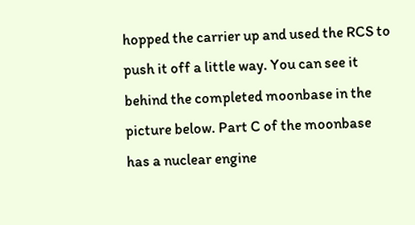hopped the carrier up and used the RCS to push it off a little way. You can see it behind the completed moonbase in the picture below. Part C of the moonbase has a nuclear engine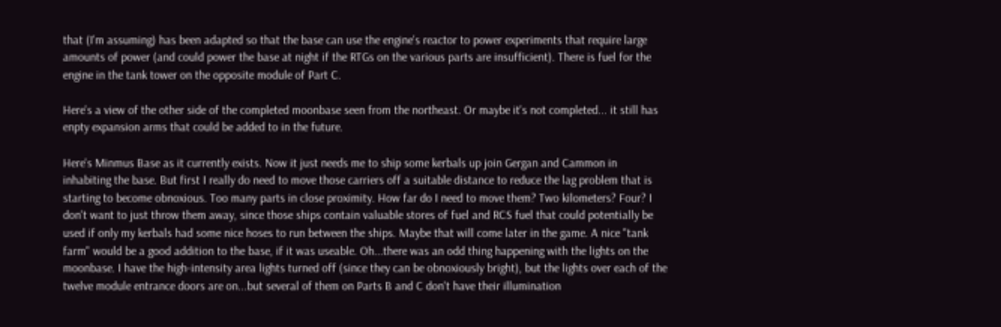that (I'm assuming) has been adapted so that the base can use the engine's reactor to power experiments that require large amounts of power (and could power the base at night if the RTGs on the various parts are insufficient). There is fuel for the engine in the tank tower on the opposite module of Part C.

Here's a view of the other side of the completed moonbase seen from the northeast. Or maybe it's not completed... it still has enpty expansion arms that could be added to in the future.

Here's Minmus Base as it currently exists. Now it just needs me to ship some kerbals up join Gergan and Cammon in inhabiting the base. But first I really do need to move those carriers off a suitable distance to reduce the lag problem that is starting to become obnoxious. Too many parts in close proximity. How far do I need to move them? Two kilometers? Four? I don't want to just throw them away, since those ships contain valuable stores of fuel and RCS fuel that could potentially be used if only my kerbals had some nice hoses to run between the ships. Maybe that will come later in the game. A nice "tank farm" would be a good addition to the base, if it was useable. Oh...there was an odd thing happening with the lights on the moonbase. I have the high-intensity area lights turned off (since they can be obnoxiously bright), but the lights over each of the twelve module entrance doors are on...but several of them on Parts B and C don't have their illumination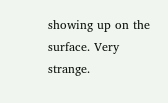showing up on the surface. Very strange.